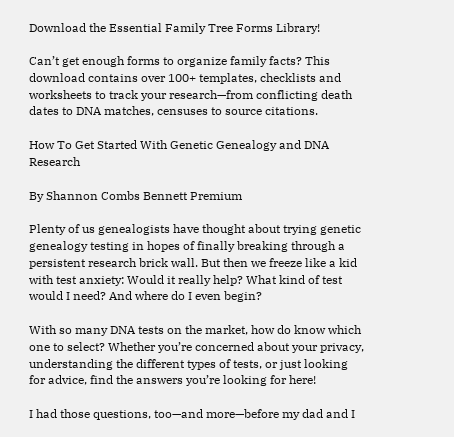Download the Essential Family Tree Forms Library!

Can’t get enough forms to organize family facts? This download contains over 100+ templates, checklists and worksheets to track your research—from conflicting death dates to DNA matches, censuses to source citations.

How To Get Started With Genetic Genealogy and DNA Research

By Shannon Combs Bennett Premium

Plenty of us genealogists have thought about trying genetic genealogy testing in hopes of finally breaking through a persistent research brick wall. But then we freeze like a kid with test anxiety: Would it really help? What kind of test would I need? And where do I even begin?

With so many DNA tests on the market, how do know which one to select? Whether you’re concerned about your privacy, understanding the different types of tests, or just looking for advice, find the answers you’re looking for here!

I had those questions, too—and more—before my dad and I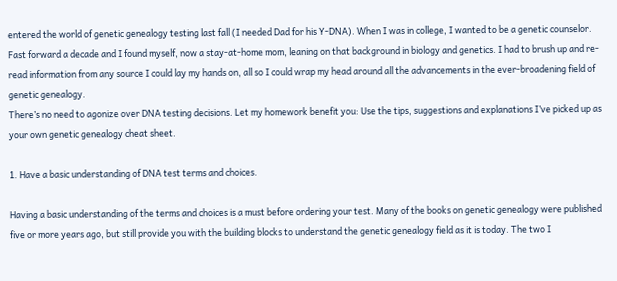entered the world of genetic genealogy testing last fall (I needed Dad for his Y-DNA). When I was in college, I wanted to be a genetic counselor. Fast forward a decade and I found myself, now a stay-at-home mom, leaning on that background in biology and genetics. I had to brush up and re-read information from any source I could lay my hands on, all so I could wrap my head around all the advancements in the ever-broadening field of genetic genealogy.
There’s no need to agonize over DNA testing decisions. Let my homework benefit you: Use the tips, suggestions and explanations I’ve picked up as your own genetic genealogy cheat sheet.

1. Have a basic understanding of DNA test terms and choices.

Having a basic understanding of the terms and choices is a must before ordering your test. Many of the books on genetic genealogy were published five or more years ago, but still provide you with the building blocks to understand the genetic genealogy field as it is today. The two I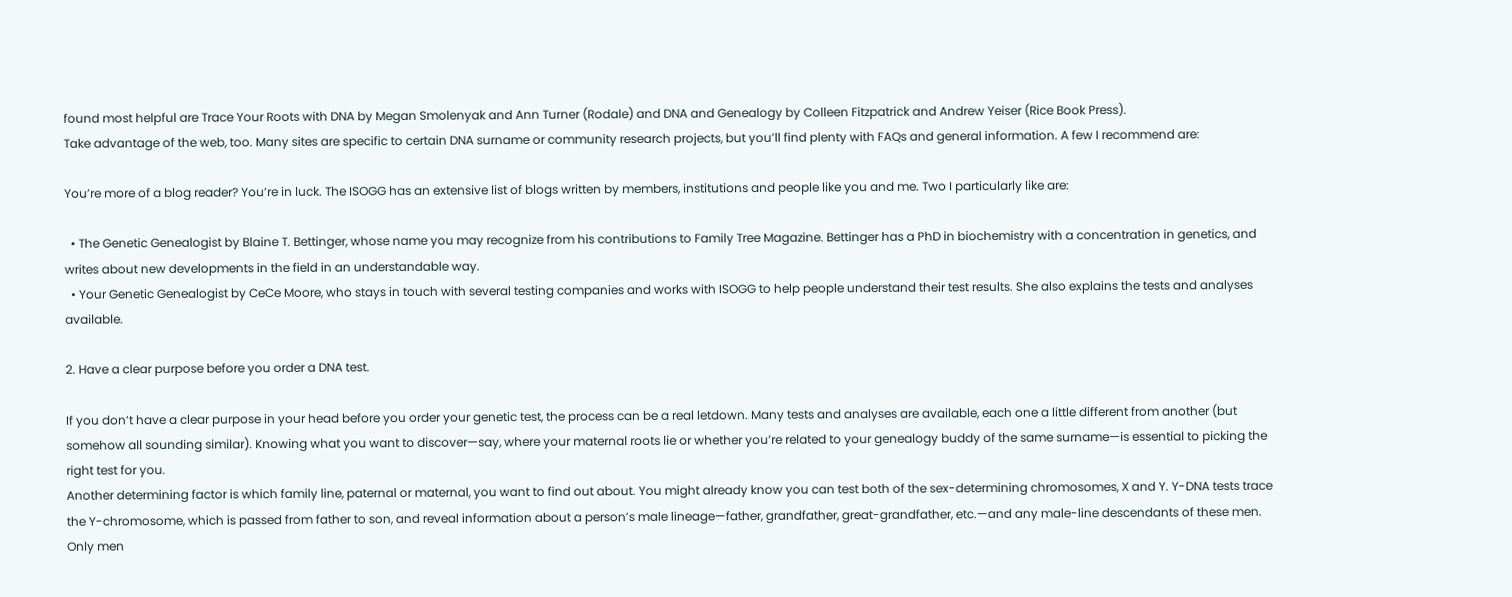found most helpful are Trace Your Roots with DNA by Megan Smolenyak and Ann Turner (Rodale) and DNA and Genealogy by Colleen Fitzpatrick and Andrew Yeiser (Rice Book Press).
Take advantage of the web, too. Many sites are specific to certain DNA surname or community research projects, but you’ll find plenty with FAQs and general information. A few I recommend are:

You’re more of a blog reader? You’re in luck. The ISOGG has an extensive list of blogs written by members, institutions and people like you and me. Two I particularly like are:

  • The Genetic Genealogist by Blaine T. Bettinger, whose name you may recognize from his contributions to Family Tree Magazine. Bettinger has a PhD in biochemistry with a concentration in genetics, and writes about new developments in the field in an understandable way.
  • Your Genetic Genealogist by CeCe Moore, who stays in touch with several testing companies and works with ISOGG to help people understand their test results. She also explains the tests and analyses available.

2. Have a clear purpose before you order a DNA test.

If you don’t have a clear purpose in your head before you order your genetic test, the process can be a real letdown. Many tests and analyses are available, each one a little different from another (but somehow all sounding similar). Knowing what you want to discover—say, where your maternal roots lie or whether you’re related to your genealogy buddy of the same surname—is essential to picking the right test for you.
Another determining factor is which family line, paternal or maternal, you want to find out about. You might already know you can test both of the sex-determining chromosomes, X and Y. Y-DNA tests trace the Y-chromosome, which is passed from father to son, and reveal information about a person’s male lineage—father, grandfather, great-grandfather, etc.—and any male-line descendants of these men. Only men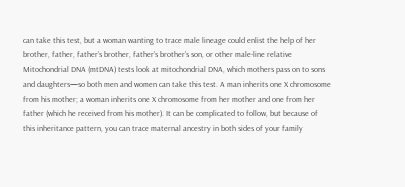can take this test, but a woman wanting to trace male lineage could enlist the help of her brother, father, father’s brother, father’s brother’s son, or other male-line relative
Mitochondrial DNA (mtDNA) tests look at mitochondrial DNA, which mothers pass on to sons and daughters—so both men and women can take this test. A man inherits one X chromosome from his mother; a woman inherits one X chromosome from her mother and one from her father (which he received from his mother). It can be complicated to follow, but because of this inheritance pattern, you can trace maternal ancestry in both sides of your family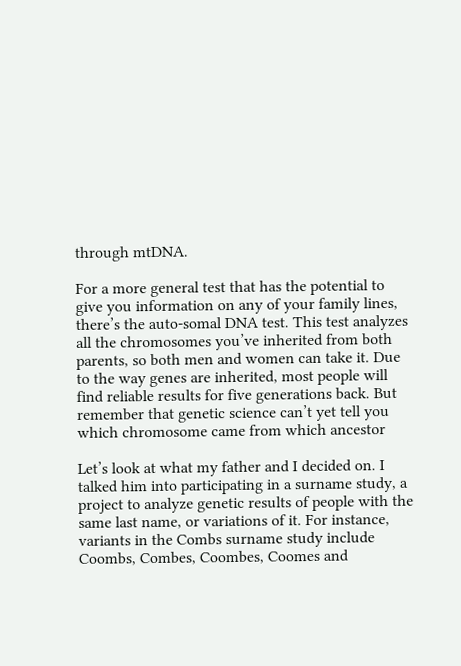through mtDNA.

For a more general test that has the potential to give you information on any of your family lines, there’s the auto-somal DNA test. This test analyzes all the chromosomes you’ve inherited from both parents, so both men and women can take it. Due to the way genes are inherited, most people will find reliable results for five generations back. But remember that genetic science can’t yet tell you which chromosome came from which ancestor

Let’s look at what my father and I decided on. I talked him into participating in a surname study, a project to analyze genetic results of people with the same last name, or variations of it. For instance, variants in the Combs surname study include Coombs, Combes, Coombes, Coomes and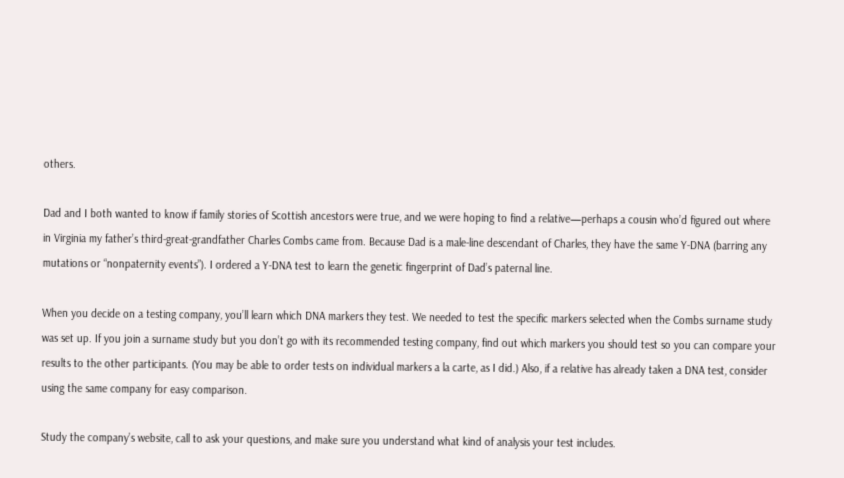others.

Dad and I both wanted to know if family stories of Scottish ancestors were true, and we were hoping to find a relative—perhaps a cousin who’d figured out where in Virginia my father’s third-great-grandfather Charles Combs came from. Because Dad is a male-line descendant of Charles, they have the same Y-DNA (barring any mutations or “nonpaternity events”). I ordered a Y-DNA test to learn the genetic fingerprint of Dad’s paternal line.

When you decide on a testing company, you’ll learn which DNA markers they test. We needed to test the specific markers selected when the Combs surname study was set up. If you join a surname study but you don’t go with its recommended testing company, find out which markers you should test so you can compare your results to the other participants. (You may be able to order tests on individual markers a la carte, as I did.) Also, if a relative has already taken a DNA test, consider using the same company for easy comparison.

Study the company’s website, call to ask your questions, and make sure you understand what kind of analysis your test includes.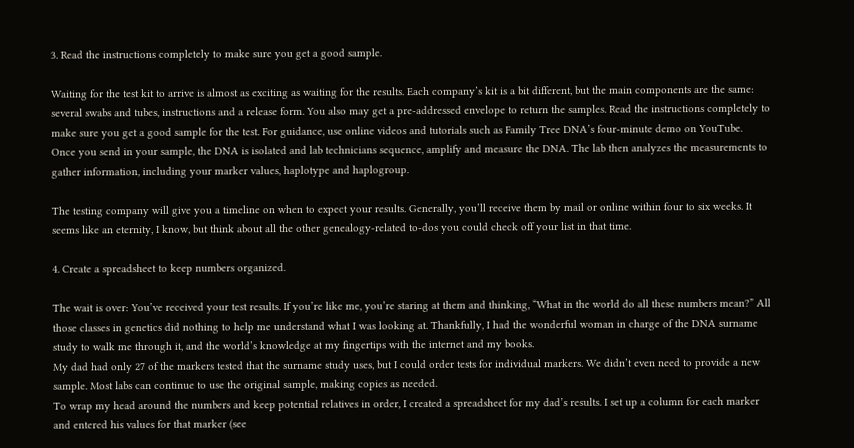3. Read the instructions completely to make sure you get a good sample.

Waiting for the test kit to arrive is almost as exciting as waiting for the results. Each company’s kit is a bit different, but the main components are the same: several swabs and tubes, instructions and a release form. You also may get a pre-addressed envelope to return the samples. Read the instructions completely to make sure you get a good sample for the test. For guidance, use online videos and tutorials such as Family Tree DNA’s four-minute demo on YouTube.
Once you send in your sample, the DNA is isolated and lab technicians sequence, amplify and measure the DNA. The lab then analyzes the measurements to gather information, including your marker values, haplotype and haplogroup.

The testing company will give you a timeline on when to expect your results. Generally, you’ll receive them by mail or online within four to six weeks. It seems like an eternity, I know, but think about all the other genealogy-related to-dos you could check off your list in that time.

4. Create a spreadsheet to keep numbers organized.

The wait is over: You’ve received your test results. If you’re like me, you’re staring at them and thinking, “What in the world do all these numbers mean?” All those classes in genetics did nothing to help me understand what I was looking at. Thankfully, I had the wonderful woman in charge of the DNA surname study to walk me through it, and the world’s knowledge at my fingertips with the internet and my books.
My dad had only 27 of the markers tested that the surname study uses, but I could order tests for individual markers. We didn’t even need to provide a new sample. Most labs can continue to use the original sample, making copies as needed.
To wrap my head around the numbers and keep potential relatives in order, I created a spreadsheet for my dad’s results. I set up a column for each marker and entered his values for that marker (see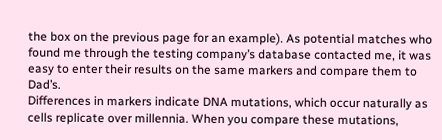the box on the previous page for an example). As potential matches who found me through the testing company’s database contacted me, it was easy to enter their results on the same markers and compare them to Dad’s.
Differences in markers indicate DNA mutations, which occur naturally as cells replicate over millennia. When you compare these mutations,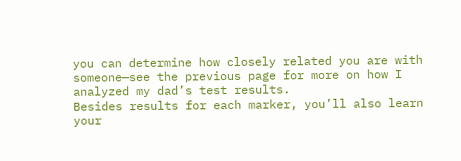you can determine how closely related you are with someone—see the previous page for more on how I analyzed my dad’s test results.
Besides results for each marker, you’ll also learn your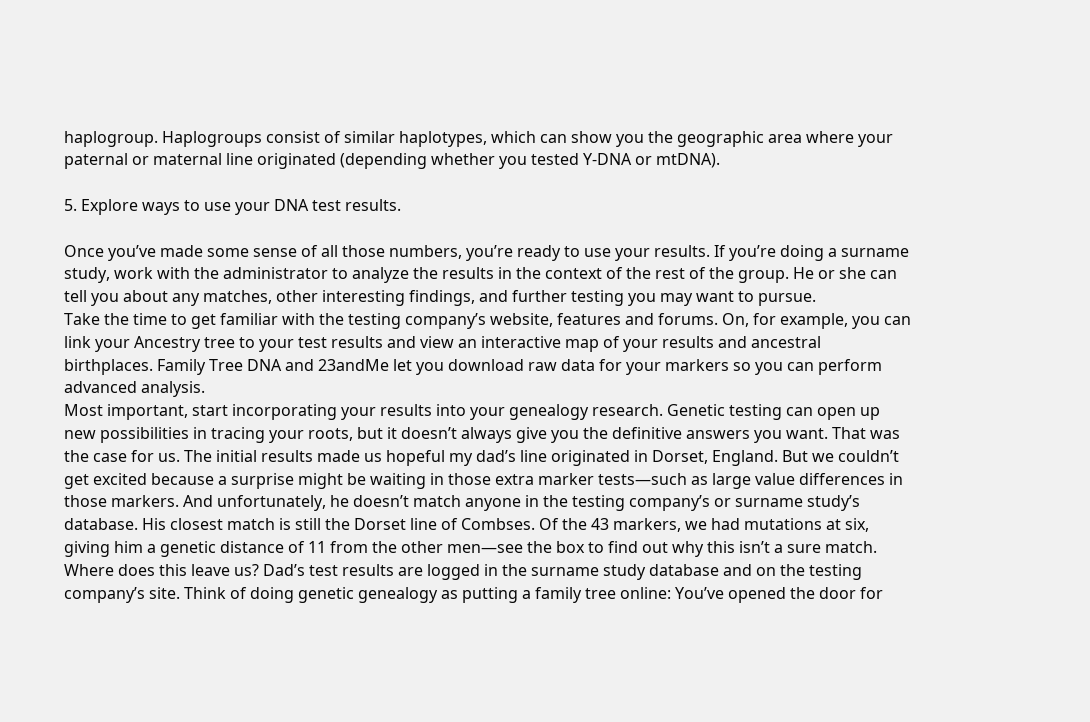haplogroup. Haplogroups consist of similar haplotypes, which can show you the geographic area where your paternal or maternal line originated (depending whether you tested Y-DNA or mtDNA).

5. Explore ways to use your DNA test results.

Once you’ve made some sense of all those numbers, you’re ready to use your results. If you’re doing a surname study, work with the administrator to analyze the results in the context of the rest of the group. He or she can tell you about any matches, other interesting findings, and further testing you may want to pursue.
Take the time to get familiar with the testing company’s website, features and forums. On, for example, you can link your Ancestry tree to your test results and view an interactive map of your results and ancestral birthplaces. Family Tree DNA and 23andMe let you download raw data for your markers so you can perform advanced analysis.
Most important, start incorporating your results into your genealogy research. Genetic testing can open up new possibilities in tracing your roots, but it doesn’t always give you the definitive answers you want. That was the case for us. The initial results made us hopeful my dad’s line originated in Dorset, England. But we couldn’t get excited because a surprise might be waiting in those extra marker tests—such as large value differences in those markers. And unfortunately, he doesn’t match anyone in the testing company’s or surname study’s database. His closest match is still the Dorset line of Combses. Of the 43 markers, we had mutations at six, giving him a genetic distance of 11 from the other men—see the box to find out why this isn’t a sure match.
Where does this leave us? Dad’s test results are logged in the surname study database and on the testing company’s site. Think of doing genetic genealogy as putting a family tree online: You’ve opened the door for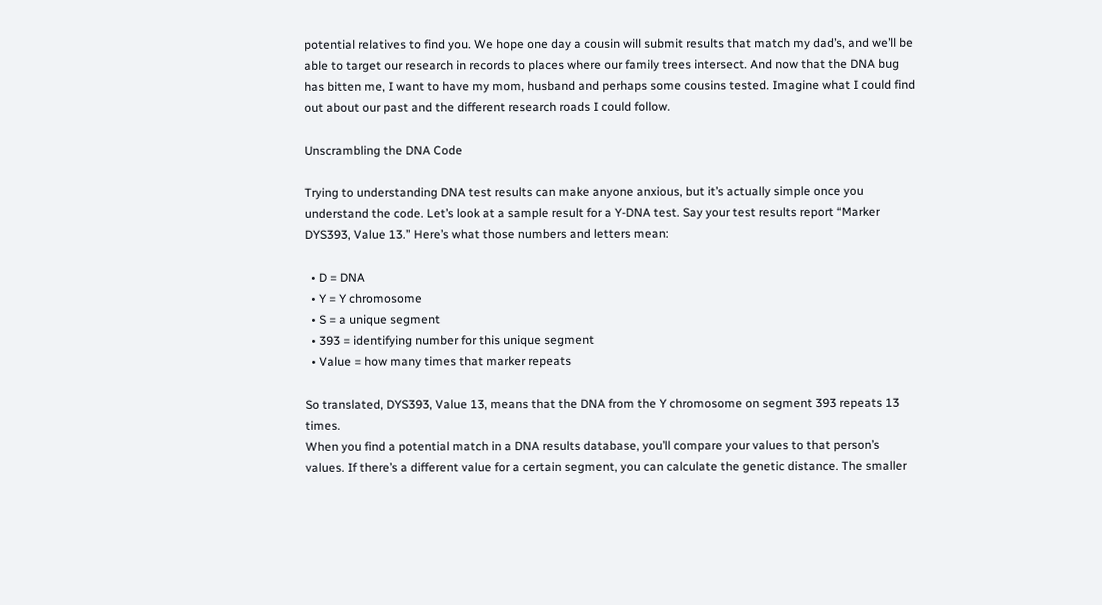potential relatives to find you. We hope one day a cousin will submit results that match my dad’s, and we’ll be able to target our research in records to places where our family trees intersect. And now that the DNA bug has bitten me, I want to have my mom, husband and perhaps some cousins tested. Imagine what I could find out about our past and the different research roads I could follow.

Unscrambling the DNA Code

Trying to understanding DNA test results can make anyone anxious, but it’s actually simple once you understand the code. Let’s look at a sample result for a Y-DNA test. Say your test results report “Marker DYS393, Value 13.” Here’s what those numbers and letters mean:

  • D = DNA
  • Y = Y chromosome
  • S = a unique segment
  • 393 = identifying number for this unique segment
  • Value = how many times that marker repeats

So translated, DYS393, Value 13, means that the DNA from the Y chromosome on segment 393 repeats 13 times.
When you find a potential match in a DNA results database, you’ll compare your values to that person’s values. If there’s a different value for a certain segment, you can calculate the genetic distance. The smaller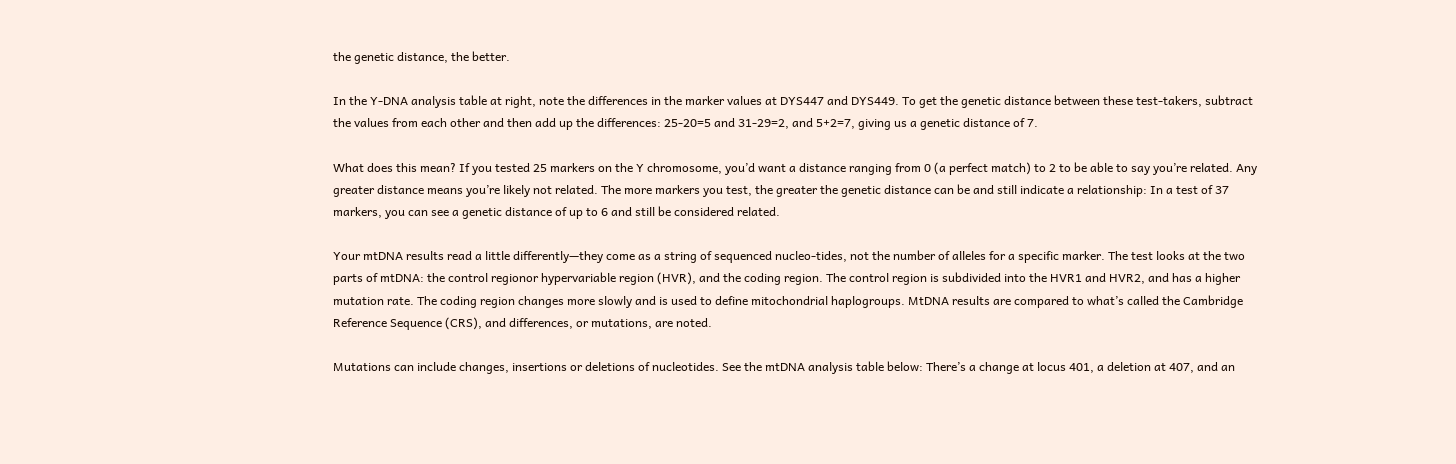the genetic distance, the better.

In the Y-DNA analysis table at right, note the differences in the marker values at DYS447 and DYS449. To get the genetic distance between these test-takers, subtract the values from each other and then add up the differences: 25-20=5 and 31-29=2, and 5+2=7, giving us a genetic distance of 7.

What does this mean? If you tested 25 markers on the Y chromosome, you’d want a distance ranging from 0 (a perfect match) to 2 to be able to say you’re related. Any greater distance means you’re likely not related. The more markers you test, the greater the genetic distance can be and still indicate a relationship: In a test of 37 markers, you can see a genetic distance of up to 6 and still be considered related.

Your mtDNA results read a little differently—they come as a string of sequenced nucleo-tides, not the number of alleles for a specific marker. The test looks at the two parts of mtDNA: the control regionor hypervariable region (HVR), and the coding region. The control region is subdivided into the HVR1 and HVR2, and has a higher mutation rate. The coding region changes more slowly and is used to define mitochondrial haplogroups. MtDNA results are compared to what’s called the Cambridge Reference Sequence (CRS), and differences, or mutations, are noted.

Mutations can include changes, insertions or deletions of nucleotides. See the mtDNA analysis table below: There’s a change at locus 401, a deletion at 407, and an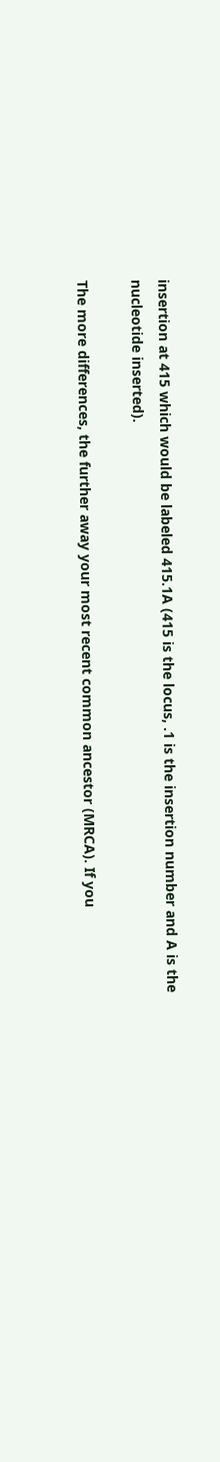insertion at 415 which would be labeled 415.1A (415 is the locus, .1 is the insertion number and A is the nucleotide inserted).

The more differences, the further away your most recent common ancestor (MRCA). If you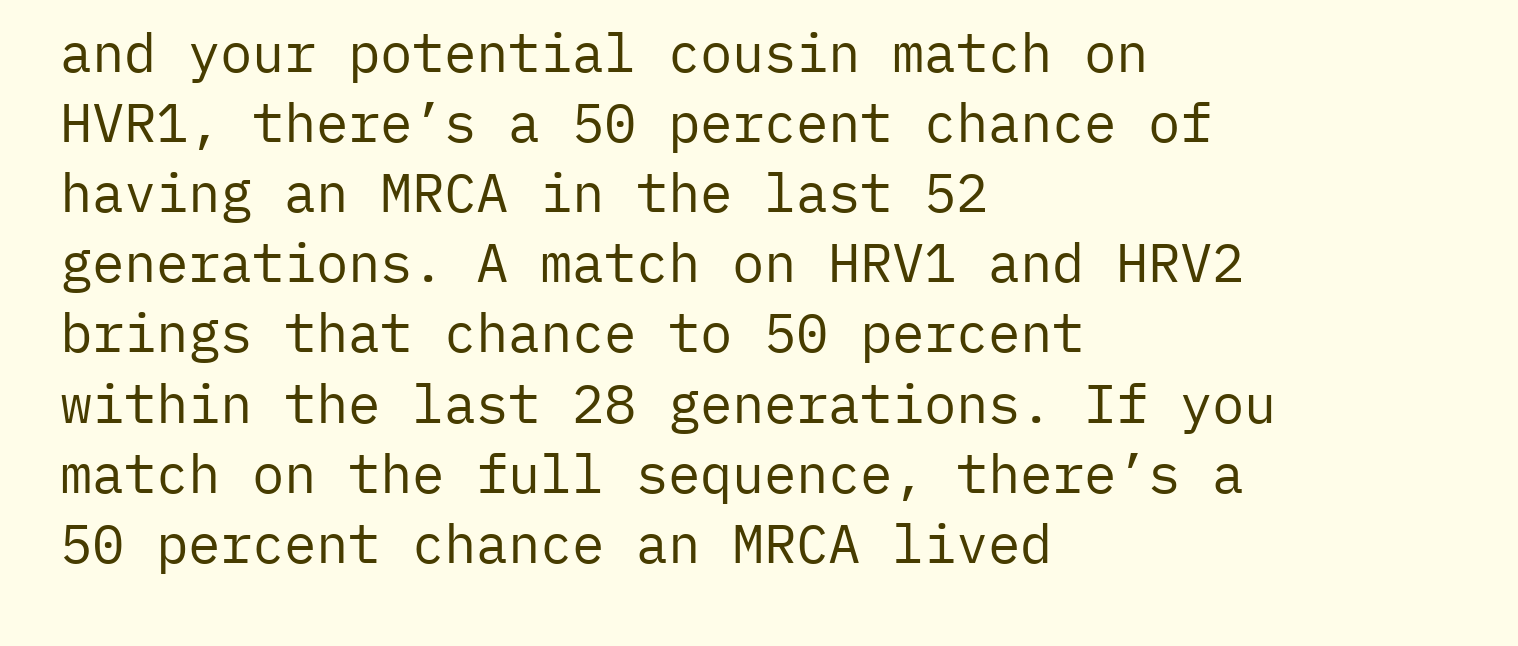and your potential cousin match on HVR1, there’s a 50 percent chance of having an MRCA in the last 52 generations. A match on HRV1 and HRV2 brings that chance to 50 percent within the last 28 generations. If you match on the full sequence, there’s a 50 percent chance an MRCA lived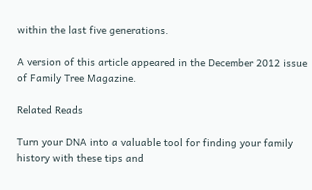within the last five generations.

A version of this article appeared in the December 2012 issue of Family Tree Magazine.

Related Reads

Turn your DNA into a valuable tool for finding your family history with these tips and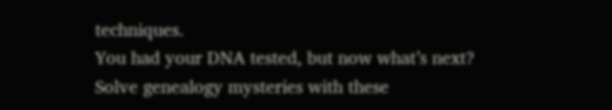techniques.
You had your DNA tested, but now what’s next? Solve genealogy mysteries with these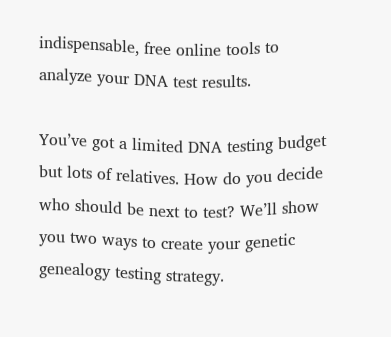indispensable, free online tools to analyze your DNA test results.

You’ve got a limited DNA testing budget but lots of relatives. How do you decide who should be next to test? We’ll show you two ways to create your genetic genealogy testing strategy.